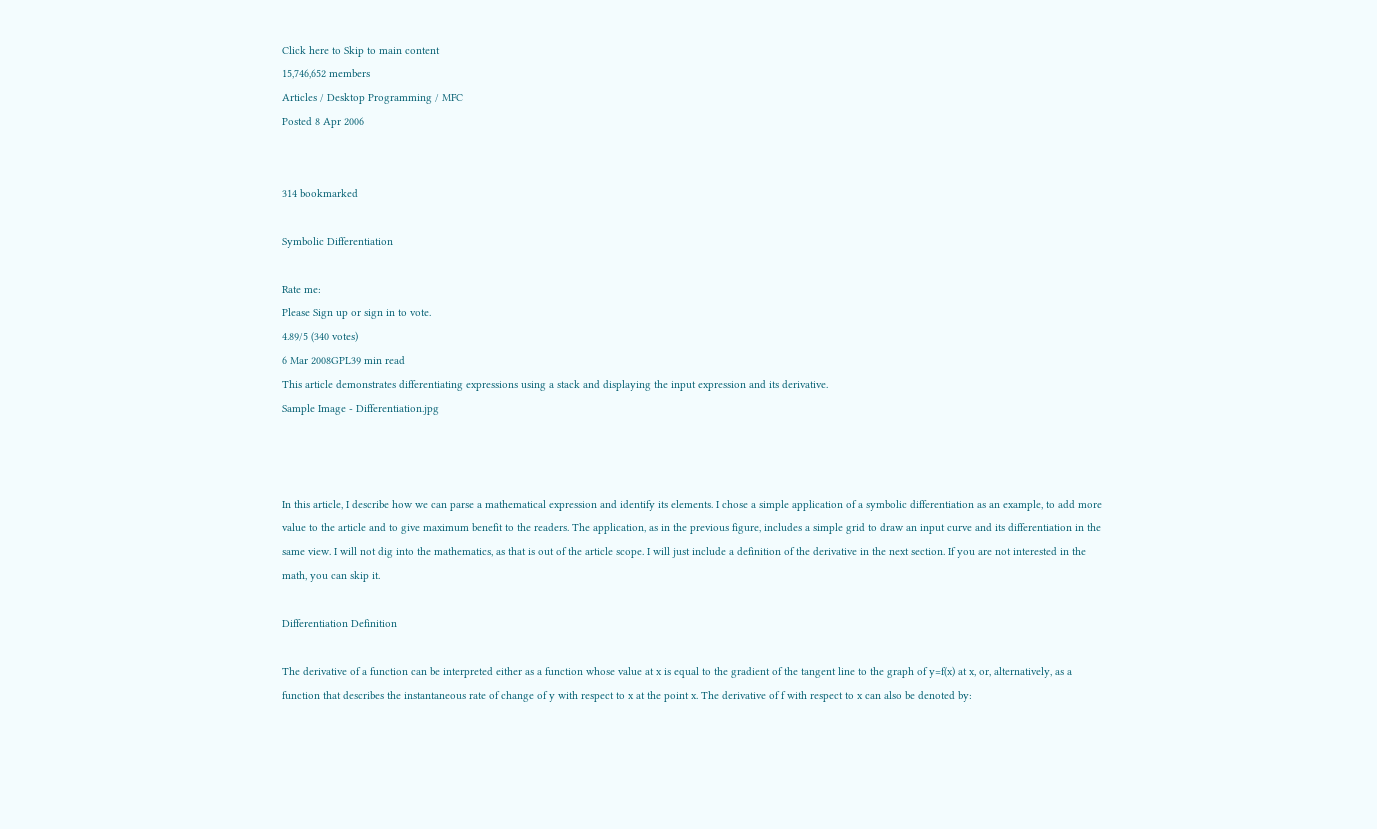Click here to Skip to main content
15,746,652 members
Articles / Desktop Programming / MFC
Posted 8 Apr 2006


314 bookmarked

Symbolic Differentiation

Rate me:
Please Sign up or sign in to vote.
4.89/5 (340 votes)
6 Mar 2008GPL39 min read
This article demonstrates differentiating expressions using a stack and displaying the input expression and its derivative.
Sample Image - Differentiation.jpg



In this article, I describe how we can parse a mathematical expression and identify its elements. I chose a simple application of a symbolic differentiation as an example, to add more value to the article and to give maximum benefit to the readers. The application, as in the previous figure, includes a simple grid to draw an input curve and its differentiation in the same view. I will not dig into the mathematics, as that is out of the article scope. I will just include a definition of the derivative in the next section. If you are not interested in the math, you can skip it.

Differentiation Definition

The derivative of a function can be interpreted either as a function whose value at x is equal to the gradient of the tangent line to the graph of y=f(x) at x, or, alternatively, as a function that describes the instantaneous rate of change of y with respect to x at the point x. The derivative of f with respect to x can also be denoted by: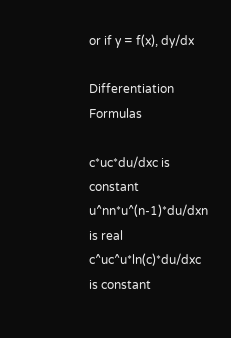or if y = f(x), dy/dx

Differentiation Formulas

c*uc*du/dxc is constant
u^nn*u^(n-1)*du/dxn is real
c^uc^u*ln(c)*du/dxc is constant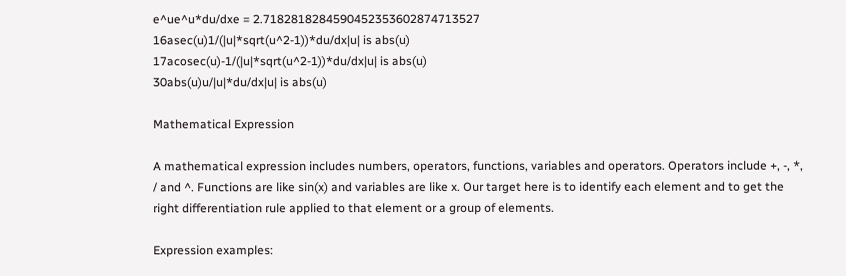e^ue^u*du/dxe = 2.7182818284590452353602874713527
16asec(u)1/(|u|*sqrt(u^2-1))*du/dx|u| is abs(u)
17acosec(u)-1/(|u|*sqrt(u^2-1))*du/dx|u| is abs(u)
30abs(u)u/|u|*du/dx|u| is abs(u)

Mathematical Expression

A mathematical expression includes numbers, operators, functions, variables and operators. Operators include +, -, *, / and ^. Functions are like sin(x) and variables are like x. Our target here is to identify each element and to get the right differentiation rule applied to that element or a group of elements.

Expression examples: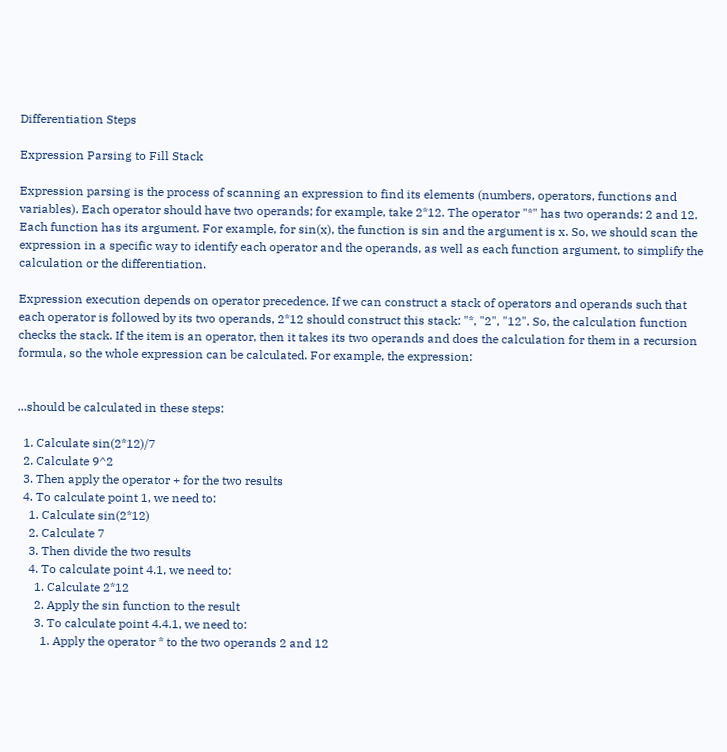Differentiation Steps

Expression Parsing to Fill Stack

Expression parsing is the process of scanning an expression to find its elements (numbers, operators, functions and variables). Each operator should have two operands; for example, take 2*12. The operator "*" has two operands: 2 and 12. Each function has its argument. For example, for sin(x), the function is sin and the argument is x. So, we should scan the expression in a specific way to identify each operator and the operands, as well as each function argument, to simplify the calculation or the differentiation.

Expression execution depends on operator precedence. If we can construct a stack of operators and operands such that each operator is followed by its two operands, 2*12 should construct this stack: "*, "2", "12". So, the calculation function checks the stack. If the item is an operator, then it takes its two operands and does the calculation for them in a recursion formula, so the whole expression can be calculated. For example, the expression:


...should be calculated in these steps:

  1. Calculate sin(2*12)/7
  2. Calculate 9^2
  3. Then apply the operator + for the two results
  4. To calculate point 1, we need to:
    1. Calculate sin(2*12)
    2. Calculate 7
    3. Then divide the two results
    4. To calculate point 4.1, we need to:
      1. Calculate 2*12
      2. Apply the sin function to the result
      3. To calculate point 4.4.1, we need to:
        1. Apply the operator * to the two operands 2 and 12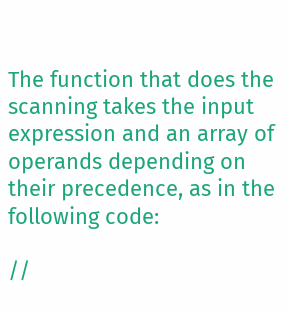The function that does the scanning takes the input expression and an array of operands depending on their precedence, as in the following code:

//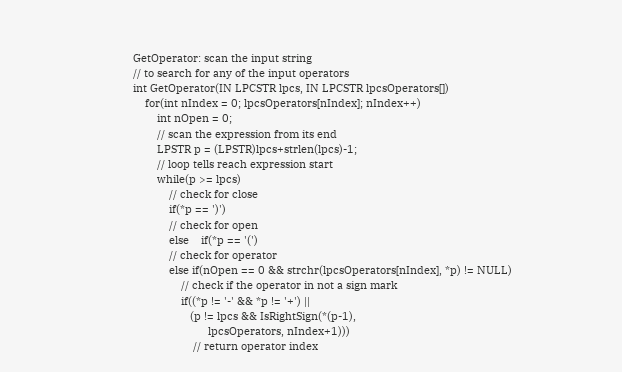GetOperator: scan the input string
// to search for any of the input operators
int GetOperator(IN LPCSTR lpcs, IN LPCSTR lpcsOperators[])
    for(int nIndex = 0; lpcsOperators[nIndex]; nIndex++)
        int nOpen = 0;
        // scan the expression from its end
        LPSTR p = (LPSTR)lpcs+strlen(lpcs)-1;
        // loop tells reach expression start
        while(p >= lpcs)
            // check for close
            if(*p == ')')
            // check for open
            else    if(*p == '(')
            // check for operator
            else if(nOpen == 0 && strchr(lpcsOperators[nIndex], *p) != NULL)
                // check if the operator in not a sign mark
                if((*p != '-' && *p != '+') ||
                   (p != lpcs && IsRightSign(*(p-1),
                         lpcsOperators, nIndex+1)))
                    // return operator index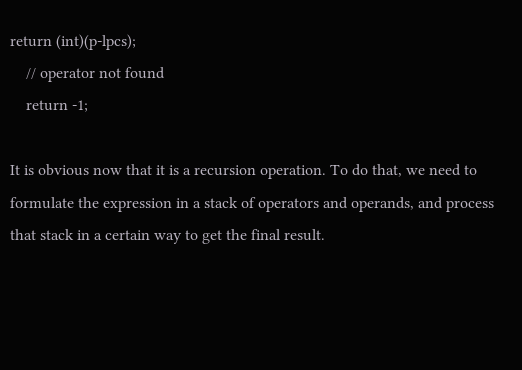return (int)(p-lpcs);
    // operator not found
    return -1;

It is obvious now that it is a recursion operation. To do that, we need to formulate the expression in a stack of operators and operands, and process that stack in a certain way to get the final result.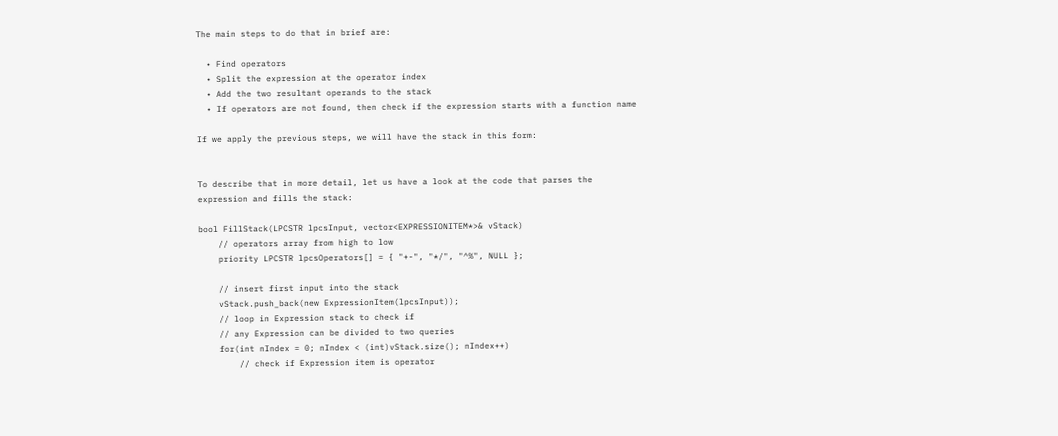The main steps to do that in brief are:

  • Find operators
  • Split the expression at the operator index
  • Add the two resultant operands to the stack
  • If operators are not found, then check if the expression starts with a function name

If we apply the previous steps, we will have the stack in this form:


To describe that in more detail, let us have a look at the code that parses the expression and fills the stack:

bool FillStack(LPCSTR lpcsInput, vector<EXPRESSIONITEM*>& vStack)
    // operators array from high to low
    priority LPCSTR lpcsOperators[] = { "+-", "*/", "^%", NULL };

    // insert first input into the stack
    vStack.push_back(new ExpressionItem(lpcsInput));
    // loop in Expression stack to check if
    // any Expression can be divided to two queries
    for(int nIndex = 0; nIndex < (int)vStack.size(); nIndex++)
        // check if Expression item is operator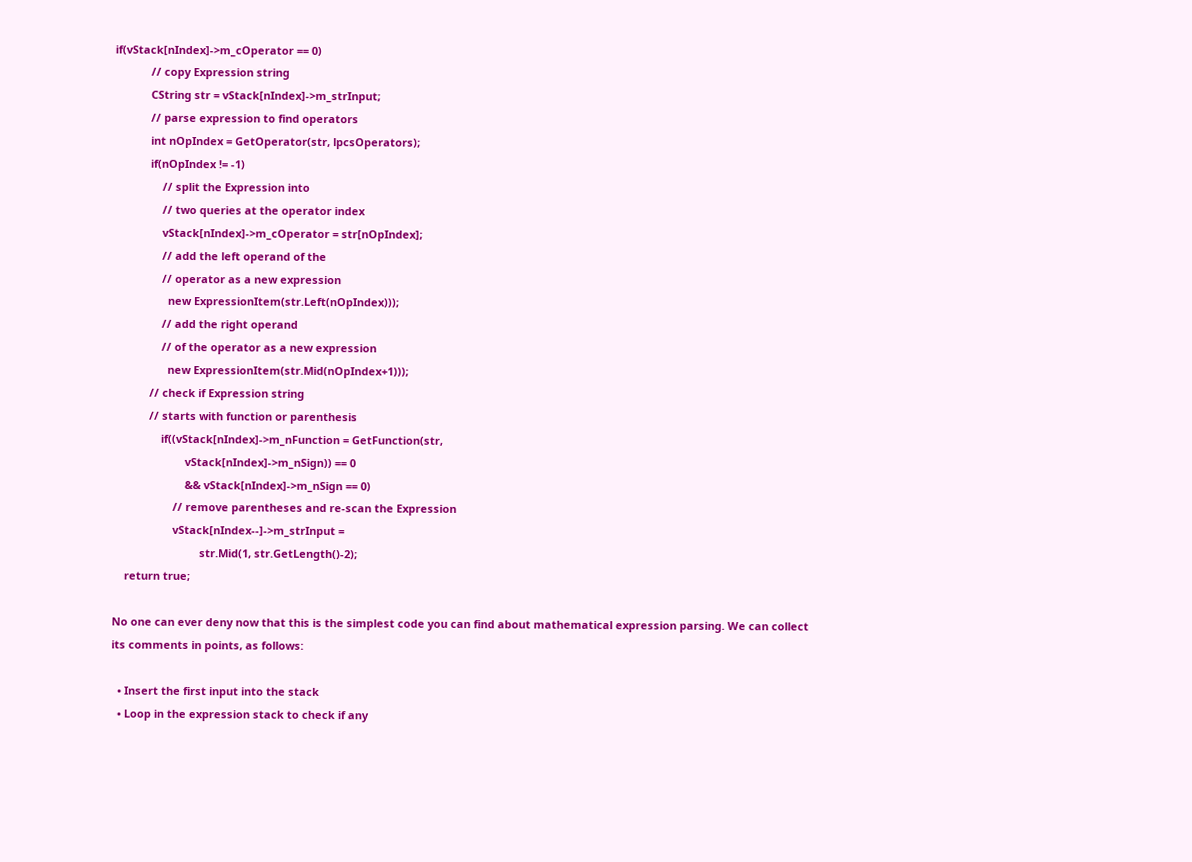if(vStack[nIndex]->m_cOperator == 0)
            // copy Expression string
            CString str = vStack[nIndex]->m_strInput;
            // parse expression to find operators
            int nOpIndex = GetOperator(str, lpcsOperators);
            if(nOpIndex != -1)
                // split the Expression into
                // two queries at the operator index
                vStack[nIndex]->m_cOperator = str[nOpIndex];
                // add the left operand of the
                // operator as a new expression
                  new ExpressionItem(str.Left(nOpIndex)));
                // add the right operand
                // of the operator as a new expression
                  new ExpressionItem(str.Mid(nOpIndex+1)));
            // check if Expression string
            // starts with function or parenthesis
                if((vStack[nIndex]->m_nFunction = GetFunction(str,
                        vStack[nIndex]->m_nSign)) == 0
                        && vStack[nIndex]->m_nSign == 0)
                    // remove parentheses and re-scan the Expression
                    vStack[nIndex--]->m_strInput =
                             str.Mid(1, str.GetLength()-2);
    return true;

No one can ever deny now that this is the simplest code you can find about mathematical expression parsing. We can collect its comments in points, as follows:

  • Insert the first input into the stack
  • Loop in the expression stack to check if any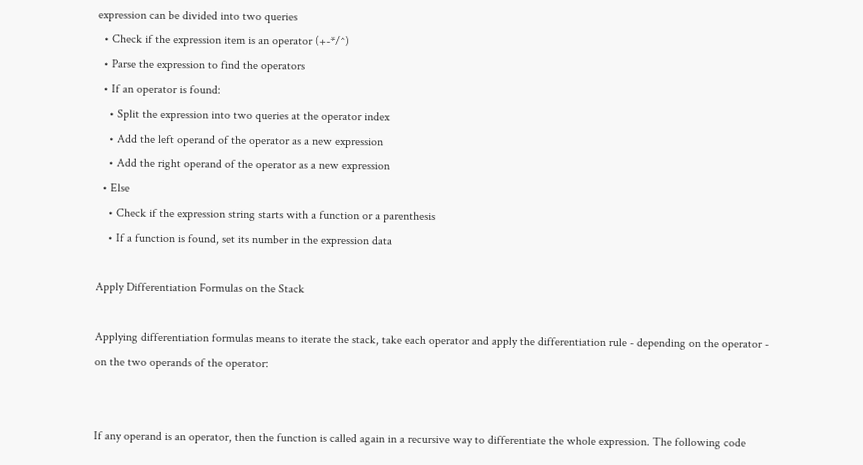expression can be divided into two queries
  • Check if the expression item is an operator (+-*/^)
  • Parse the expression to find the operators
  • If an operator is found:
    • Split the expression into two queries at the operator index
    • Add the left operand of the operator as a new expression
    • Add the right operand of the operator as a new expression
  • Else
    • Check if the expression string starts with a function or a parenthesis
    • If a function is found, set its number in the expression data

Apply Differentiation Formulas on the Stack

Applying differentiation formulas means to iterate the stack, take each operator and apply the differentiation rule - depending on the operator - on the two operands of the operator:


If any operand is an operator, then the function is called again in a recursive way to differentiate the whole expression. The following code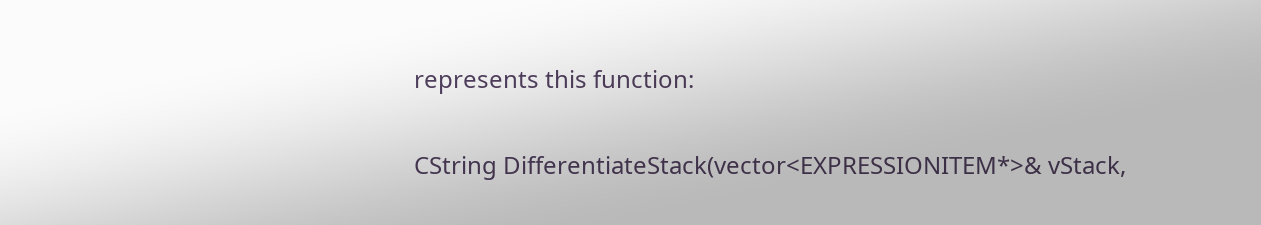represents this function:

CString DifferentiateStack(vector<EXPRESSIONITEM*>& vStack,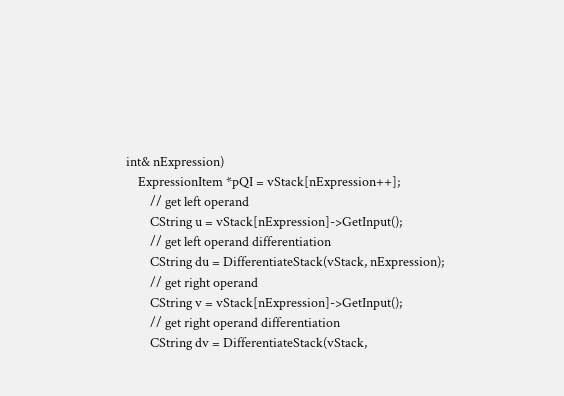int& nExpression)
    ExpressionItem *pQI = vStack[nExpression++];
        // get left operand
        CString u = vStack[nExpression]->GetInput();
        // get left operand differentiation
        CString du = DifferentiateStack(vStack, nExpression);
        // get right operand
        CString v = vStack[nExpression]->GetInput();
        // get right operand differentiation
        CString dv = DifferentiateStack(vStack,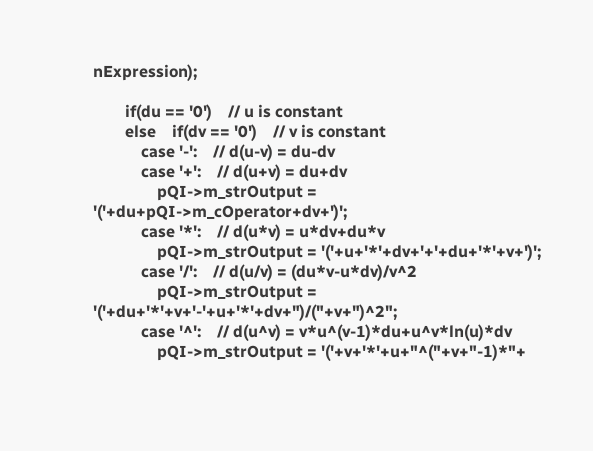nExpression);

        if(du == '0')    // u is constant
        else    if(dv == '0')    // v is constant
            case '-':    // d(u-v) = du-dv
            case '+':    // d(u+v) = du+dv
                pQI->m_strOutput = '('+du+pQI->m_cOperator+dv+')';
            case '*':    // d(u*v) = u*dv+du*v
                pQI->m_strOutput = '('+u+'*'+dv+'+'+du+'*'+v+')';
            case '/':    // d(u/v) = (du*v-u*dv)/v^2
                pQI->m_strOutput = '('+du+'*'+v+'-'+u+'*'+dv+")/("+v+")^2";
            case '^':    // d(u^v) = v*u^(v-1)*du+u^v*ln(u)*dv
                pQI->m_strOutput = '('+v+'*'+u+"^("+v+"-1)*"+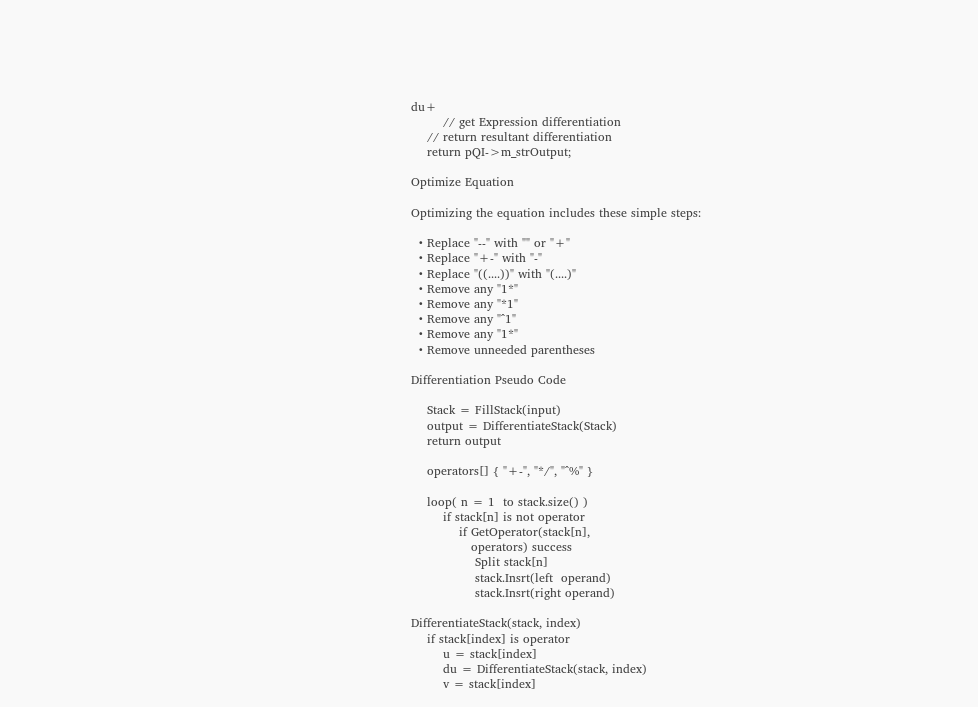du+
        // get Expression differentiation
    // return resultant differentiation
    return pQI->m_strOutput;

Optimize Equation

Optimizing the equation includes these simple steps:

  • Replace "--" with "" or "+"
  • Replace "+-" with "-"
  • Replace "((....))" with "(....)"
  • Remove any "1*"
  • Remove any "*1"
  • Remove any "^1"
  • Remove any "1*"
  • Remove unneeded parentheses

Differentiation Pseudo Code

    Stack = FillStack(input)
    output = DifferentiateStack(Stack)
    return output

    operators[] { "+-", "*/", "^%" }

    loop( n = 1  to stack.size() )
        if stack[n] is not operator
            if GetOperator(stack[n],
               operators) success
                Split stack[n]
                stack.Insrt(left  operand)
                stack.Insrt(right operand)

DifferentiateStack(stack, index)
    if stack[index] is operator
        u = stack[index]
        du = DifferentiateStack(stack, index)
        v = stack[index]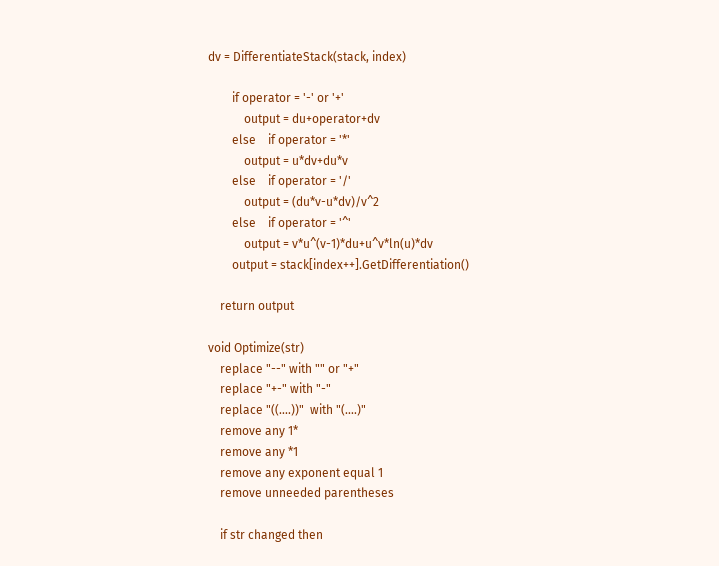dv = DifferentiateStack(stack, index)

        if operator = '-' or '+'
            output = du+operator+dv
        else    if operator = '*'
            output = u*dv+du*v
        else    if operator = '/'
            output = (du*v-u*dv)/v^2
        else    if operator = '^'
            output = v*u^(v-1)*du+u^v*ln(u)*dv
        output = stack[index++].GetDifferentiation()

    return output

void Optimize(str)
    replace "--" with "" or "+"
    replace "+-" with "-"
    replace "((....))"  with "(....)"
    remove any 1*
    remove any *1
    remove any exponent equal 1
    remove unneeded parentheses

    if str changed then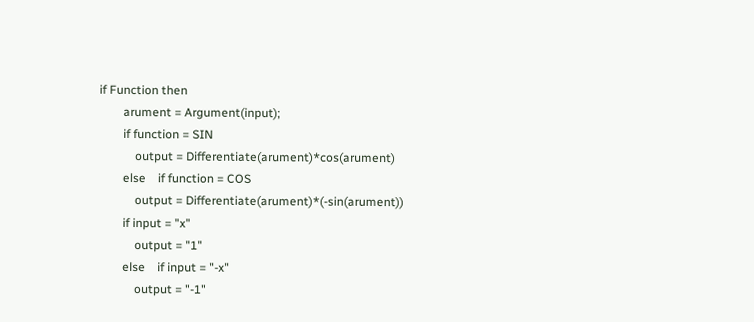if Function then
        arument = Argument(input);
        if function = SIN
            output = Differentiate(arument)*cos(arument)
        else    if function = COS
            output = Differentiate(arument)*(-sin(arument))
        if input = "x"
            output = "1"
        else    if input = "-x"
            output = "-1"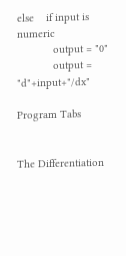else    if input is numeric
            output = "0"
            output = "d"+input+"/dx"

Program Tabs


The Differentiation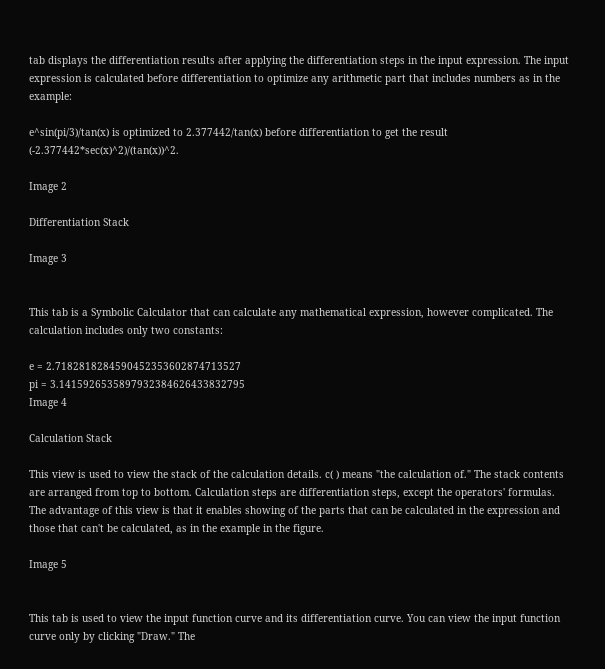tab displays the differentiation results after applying the differentiation steps in the input expression. The input expression is calculated before differentiation to optimize any arithmetic part that includes numbers as in the example:

e^sin(pi/3)/tan(x) is optimized to 2.377442/tan(x) before differentiation to get the result (-2.377442*sec(x)^2)/(tan(x))^2.

Image 2

Differentiation Stack

Image 3


This tab is a Symbolic Calculator that can calculate any mathematical expression, however complicated. The calculation includes only two constants:

e = 2.7182818284590452353602874713527
pi = 3.1415926535897932384626433832795
Image 4

Calculation Stack

This view is used to view the stack of the calculation details. c( ) means "the calculation of." The stack contents are arranged from top to bottom. Calculation steps are differentiation steps, except the operators' formulas. The advantage of this view is that it enables showing of the parts that can be calculated in the expression and those that can't be calculated, as in the example in the figure.

Image 5


This tab is used to view the input function curve and its differentiation curve. You can view the input function curve only by clicking "Draw." The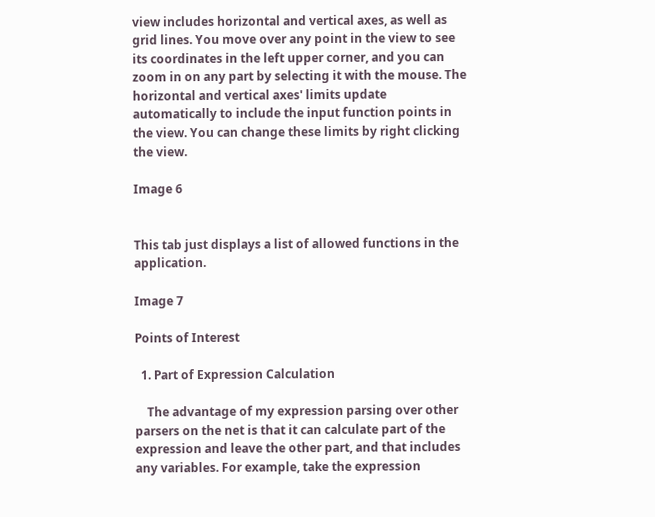view includes horizontal and vertical axes, as well as grid lines. You move over any point in the view to see its coordinates in the left upper corner, and you can zoom in on any part by selecting it with the mouse. The horizontal and vertical axes' limits update automatically to include the input function points in the view. You can change these limits by right clicking the view.

Image 6


This tab just displays a list of allowed functions in the application.

Image 7

Points of Interest

  1. Part of Expression Calculation

    The advantage of my expression parsing over other parsers on the net is that it can calculate part of the expression and leave the other part, and that includes any variables. For example, take the expression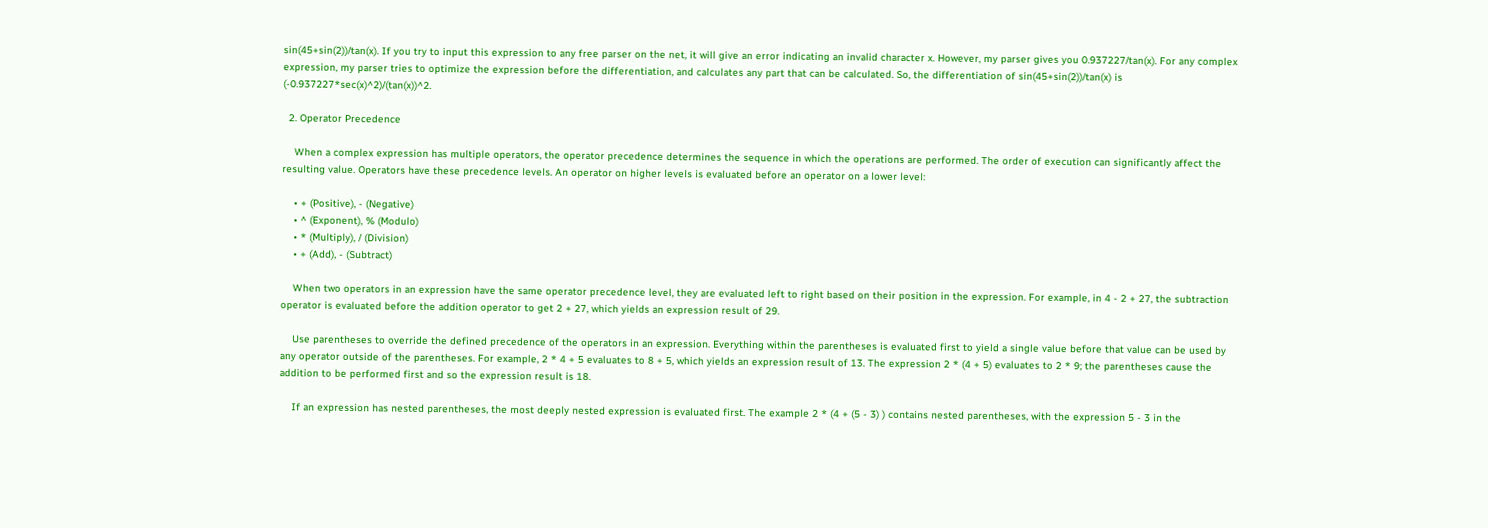sin(45+sin(2))/tan(x). If you try to input this expression to any free parser on the net, it will give an error indicating an invalid character x. However, my parser gives you 0.937227/tan(x). For any complex expression, my parser tries to optimize the expression before the differentiation, and calculates any part that can be calculated. So, the differentiation of sin(45+sin(2))/tan(x) is (-0.937227*sec(x)^2)/(tan(x))^2.

  2. Operator Precedence

    When a complex expression has multiple operators, the operator precedence determines the sequence in which the operations are performed. The order of execution can significantly affect the resulting value. Operators have these precedence levels. An operator on higher levels is evaluated before an operator on a lower level:

    • + (Positive), - (Negative)
    • ^ (Exponent), % (Modulo)
    • * (Multiply), / (Division)
    • + (Add), - (Subtract)

    When two operators in an expression have the same operator precedence level, they are evaluated left to right based on their position in the expression. For example, in 4 - 2 + 27, the subtraction operator is evaluated before the addition operator to get 2 + 27, which yields an expression result of 29.

    Use parentheses to override the defined precedence of the operators in an expression. Everything within the parentheses is evaluated first to yield a single value before that value can be used by any operator outside of the parentheses. For example, 2 * 4 + 5 evaluates to 8 + 5, which yields an expression result of 13. The expression 2 * (4 + 5) evaluates to 2 * 9; the parentheses cause the addition to be performed first and so the expression result is 18.

    If an expression has nested parentheses, the most deeply nested expression is evaluated first. The example 2 * (4 + (5 - 3) ) contains nested parentheses, with the expression 5 - 3 in the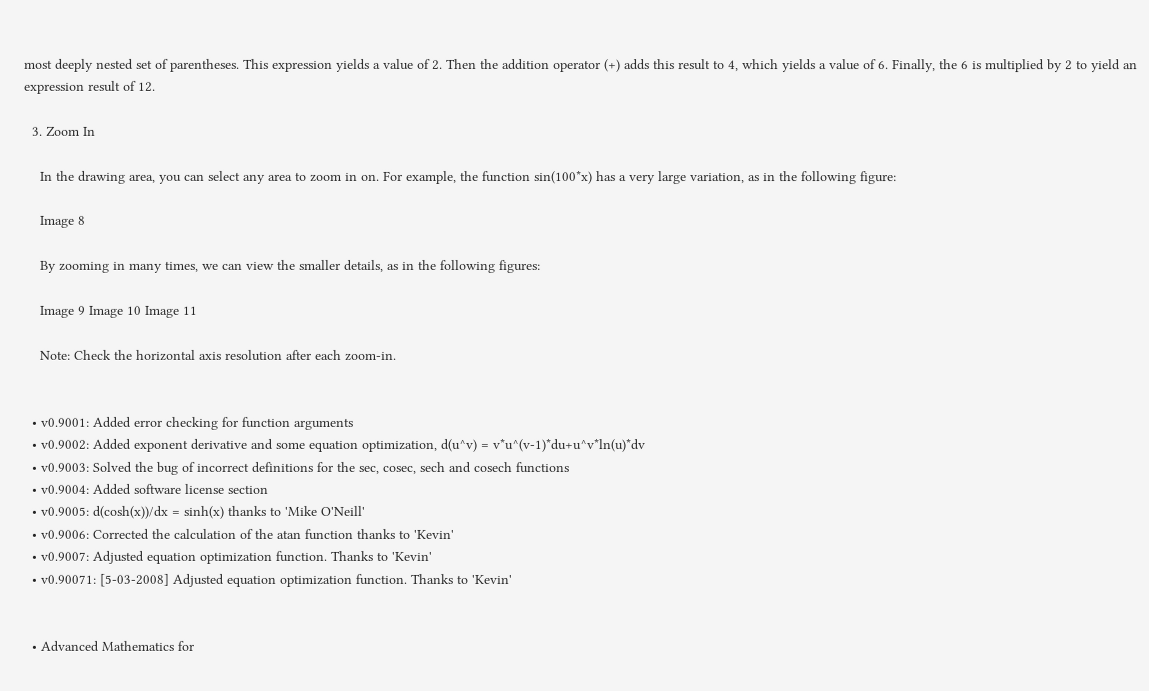most deeply nested set of parentheses. This expression yields a value of 2. Then the addition operator (+) adds this result to 4, which yields a value of 6. Finally, the 6 is multiplied by 2 to yield an expression result of 12.

  3. Zoom In

    In the drawing area, you can select any area to zoom in on. For example, the function sin(100*x) has a very large variation, as in the following figure:

    Image 8

    By zooming in many times, we can view the smaller details, as in the following figures:

    Image 9 Image 10 Image 11

    Note: Check the horizontal axis resolution after each zoom-in.


  • v0.9001: Added error checking for function arguments
  • v0.9002: Added exponent derivative and some equation optimization, d(u^v) = v*u^(v-1)*du+u^v*ln(u)*dv
  • v0.9003: Solved the bug of incorrect definitions for the sec, cosec, sech and cosech functions
  • v0.9004: Added software license section
  • v0.9005: d(cosh(x))/dx = sinh(x) thanks to 'Mike O'Neill'
  • v0.9006: Corrected the calculation of the atan function thanks to 'Kevin'
  • v0.9007: Adjusted equation optimization function. Thanks to 'Kevin'
  • v0.90071: [5-03-2008] Adjusted equation optimization function. Thanks to 'Kevin'


  • Advanced Mathematics for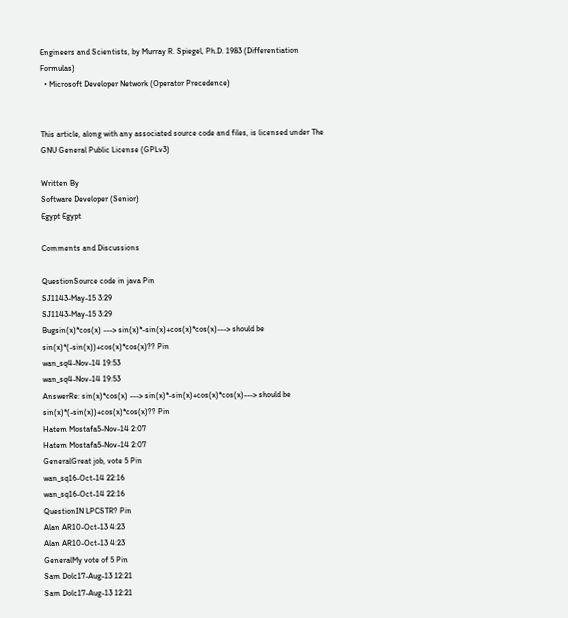Engineers and Scientists, by Murray R. Spiegel, Ph.D. 1983 (Differentiation Formulas)
  • Microsoft Developer Network (Operator Precedence)


This article, along with any associated source code and files, is licensed under The GNU General Public License (GPLv3)

Written By
Software Developer (Senior)
Egypt Egypt

Comments and Discussions

QuestionSource code in java Pin
SJ1143-May-15 3:29
SJ1143-May-15 3:29
Bugsin(x)*cos(x) ---> sin(x)*-sin(x)+cos(x)*cos(x)---> should be sin(x)*(-sin(x))+cos(x)*cos(x)?? Pin
wan_sq4-Nov-14 19:53
wan_sq4-Nov-14 19:53
AnswerRe: sin(x)*cos(x) ---> sin(x)*-sin(x)+cos(x)*cos(x)---> should be sin(x)*(-sin(x))+cos(x)*cos(x)?? Pin
Hatem Mostafa5-Nov-14 2:07
Hatem Mostafa5-Nov-14 2:07
GeneralGreat job, vote 5 Pin
wan_sq16-Oct-14 22:16
wan_sq16-Oct-14 22:16
QuestionIN LPCSTR? Pin
Alan AR10-Oct-13 4:23
Alan AR10-Oct-13 4:23
GeneralMy vote of 5 Pin
Sam Dolc17-Aug-13 12:21
Sam Dolc17-Aug-13 12:21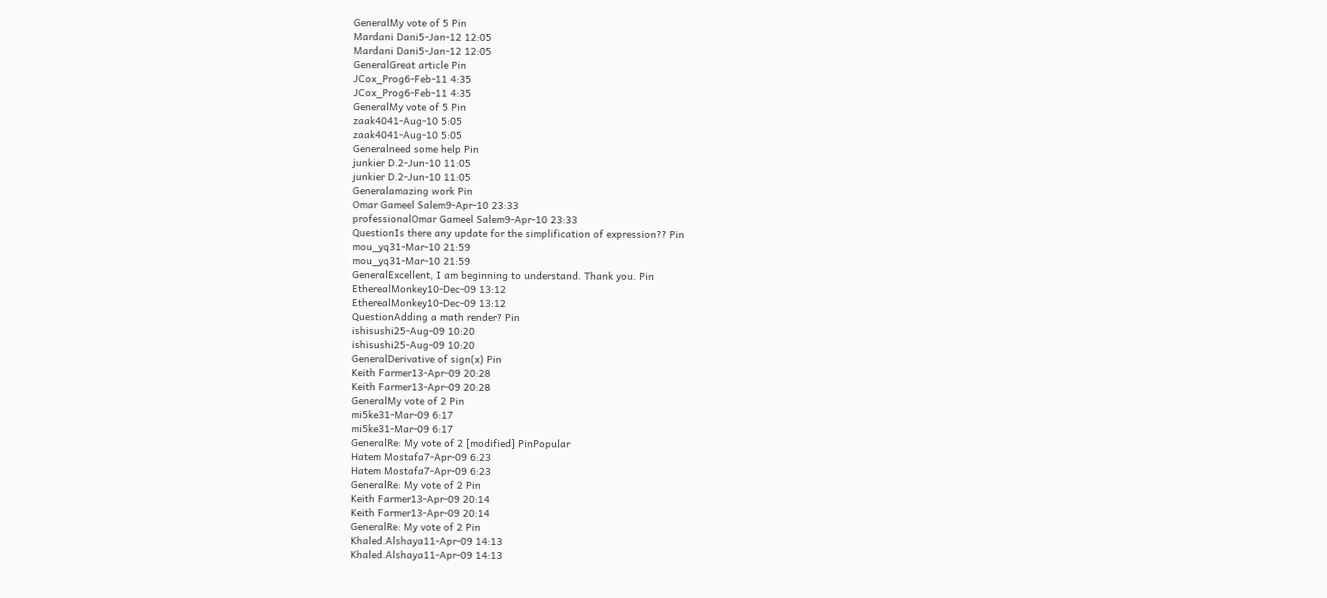GeneralMy vote of 5 Pin
Mardani Dani5-Jan-12 12:05
Mardani Dani5-Jan-12 12:05
GeneralGreat article Pin
JCox_Prog6-Feb-11 4:35
JCox_Prog6-Feb-11 4:35
GeneralMy vote of 5 Pin
zaak4041-Aug-10 5:05
zaak4041-Aug-10 5:05
Generalneed some help Pin
junkier D.2-Jun-10 11:05
junkier D.2-Jun-10 11:05
Generalamazing work Pin
Omar Gameel Salem9-Apr-10 23:33
professionalOmar Gameel Salem9-Apr-10 23:33
QuestionIs there any update for the simplification of expression?? Pin
mou_yq31-Mar-10 21:59
mou_yq31-Mar-10 21:59
GeneralExcellent, I am beginning to understand. Thank you. Pin
EtherealMonkey10-Dec-09 13:12
EtherealMonkey10-Dec-09 13:12
QuestionAdding a math render? Pin
ishisushi25-Aug-09 10:20
ishisushi25-Aug-09 10:20
GeneralDerivative of sign(x) Pin
Keith Farmer13-Apr-09 20:28
Keith Farmer13-Apr-09 20:28
GeneralMy vote of 2 Pin
mi5ke31-Mar-09 6:17
mi5ke31-Mar-09 6:17
GeneralRe: My vote of 2 [modified] PinPopular
Hatem Mostafa7-Apr-09 6:23
Hatem Mostafa7-Apr-09 6:23
GeneralRe: My vote of 2 Pin
Keith Farmer13-Apr-09 20:14
Keith Farmer13-Apr-09 20:14
GeneralRe: My vote of 2 Pin
Khaled.Alshaya11-Apr-09 14:13
Khaled.Alshaya11-Apr-09 14:13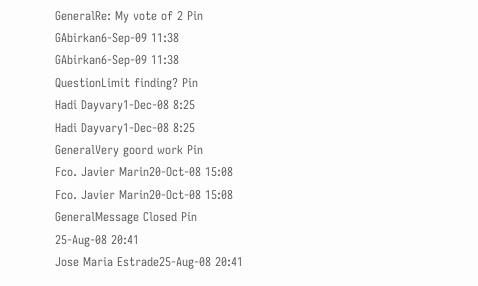GeneralRe: My vote of 2 Pin
GAbirkan6-Sep-09 11:38
GAbirkan6-Sep-09 11:38
QuestionLimit finding? Pin
Hadi Dayvary1-Dec-08 8:25
Hadi Dayvary1-Dec-08 8:25
GeneralVery goord work Pin
Fco. Javier Marin20-Oct-08 15:08
Fco. Javier Marin20-Oct-08 15:08
GeneralMessage Closed Pin
25-Aug-08 20:41
Jose Maria Estrade25-Aug-08 20:41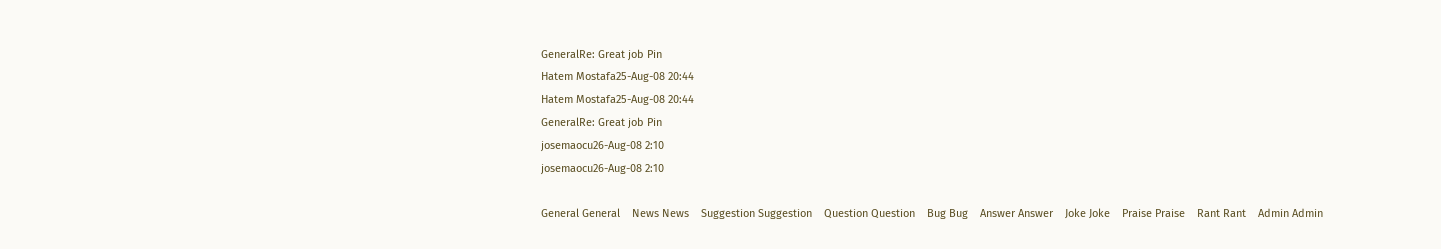GeneralRe: Great job Pin
Hatem Mostafa25-Aug-08 20:44
Hatem Mostafa25-Aug-08 20:44
GeneralRe: Great job Pin
josemaocu26-Aug-08 2:10
josemaocu26-Aug-08 2:10

General General    News News    Suggestion Suggestion    Question Question    Bug Bug    Answer Answer    Joke Joke    Praise Praise    Rant Rant    Admin Admin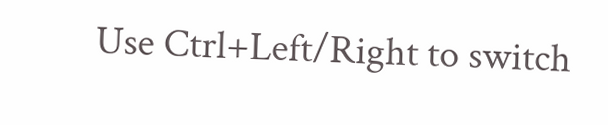Use Ctrl+Left/Right to switch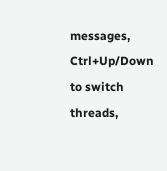messages, Ctrl+Up/Down to switch threads,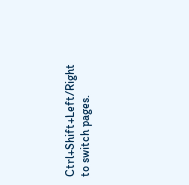Ctrl+Shift+Left/Right to switch pages.